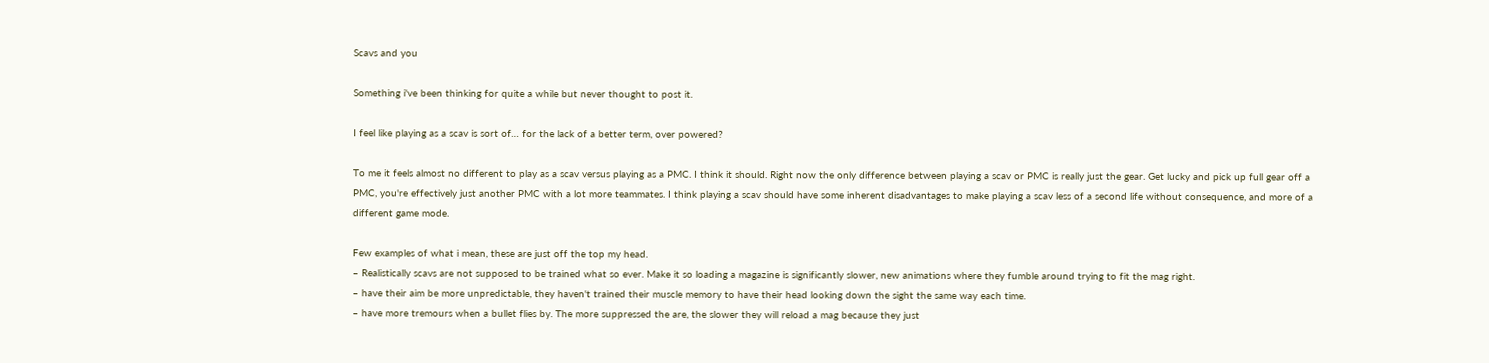Scavs and you

Something i've been thinking for quite a while but never thought to post it.

I feel like playing as a scav is sort of… for the lack of a better term, over powered?

To me it feels almost no different to play as a scav versus playing as a PMC. I think it should. Right now the only difference between playing a scav or PMC is really just the gear. Get lucky and pick up full gear off a PMC, you're effectively just another PMC with a lot more teammates. I think playing a scav should have some inherent disadvantages to make playing a scav less of a second life without consequence, and more of a different game mode.

Few examples of what i mean, these are just off the top my head.
– Realistically scavs are not supposed to be trained what so ever. Make it so loading a magazine is significantly slower, new animations where they fumble around trying to fit the mag right.
– have their aim be more unpredictable, they haven't trained their muscle memory to have their head looking down the sight the same way each time.
– have more tremours when a bullet flies by. The more suppressed the are, the slower they will reload a mag because they just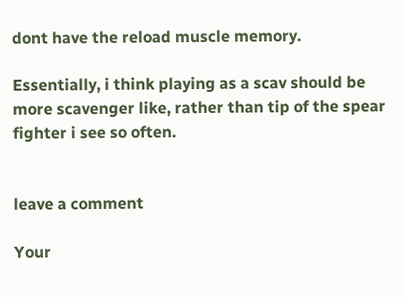dont have the reload muscle memory.

Essentially, i think playing as a scav should be more scavenger like, rather than tip of the spear fighter i see so often.


leave a comment

Your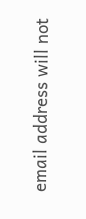email address will not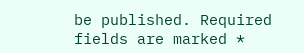be published. Required fields are marked *